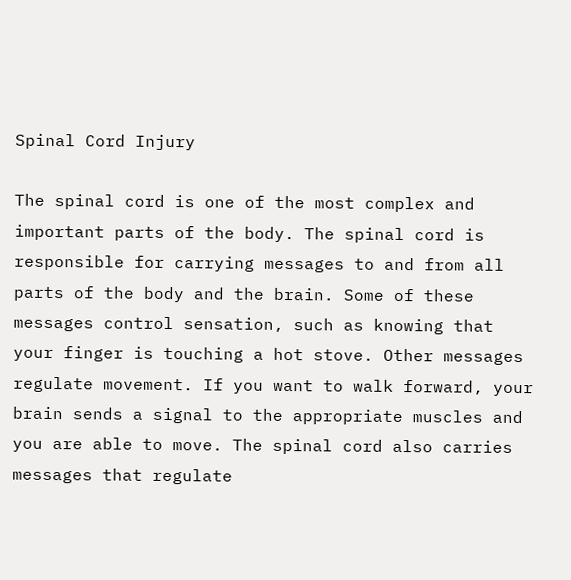Spinal Cord Injury

The spinal cord is one of the most complex and important parts of the body. The spinal cord is responsible for carrying messages to and from all parts of the body and the brain. Some of these messages control sensation, such as knowing that your finger is touching a hot stove. Other messages regulate movement. If you want to walk forward, your brain sends a signal to the appropriate muscles and you are able to move. The spinal cord also carries messages that regulate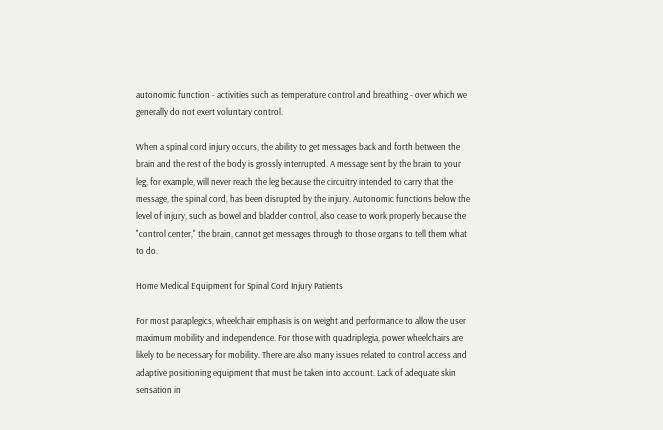autonomic function - activities such as temperature control and breathing - over which we generally do not exert voluntary control.

When a spinal cord injury occurs, the ability to get messages back and forth between the brain and the rest of the body is grossly interrupted. A message sent by the brain to your leg, for example, will never reach the leg because the circuitry intended to carry that the message, the spinal cord, has been disrupted by the injury. Autonomic functions below the level of injury, such as bowel and bladder control, also cease to work properly because the "control center," the brain, cannot get messages through to those organs to tell them what to do.

Home Medical Equipment for Spinal Cord Injury Patients

For most paraplegics, wheelchair emphasis is on weight and performance to allow the user maximum mobility and independence. For those with quadriplegia, power wheelchairs are likely to be necessary for mobility. There are also many issues related to control access and adaptive positioning equipment that must be taken into account. Lack of adequate skin sensation in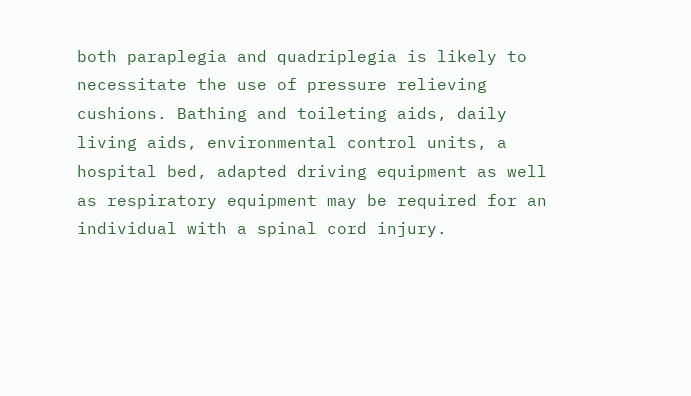both paraplegia and quadriplegia is likely to necessitate the use of pressure relieving cushions. Bathing and toileting aids, daily living aids, environmental control units, a hospital bed, adapted driving equipment as well as respiratory equipment may be required for an individual with a spinal cord injury.